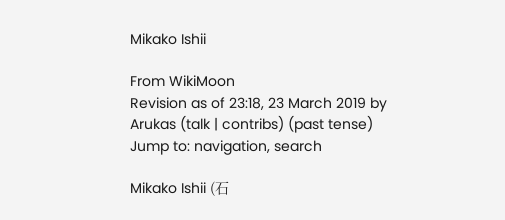Mikako Ishii

From WikiMoon
Revision as of 23:18, 23 March 2019 by Arukas (talk | contribs) (past tense)
Jump to: navigation, search

Mikako Ishii (石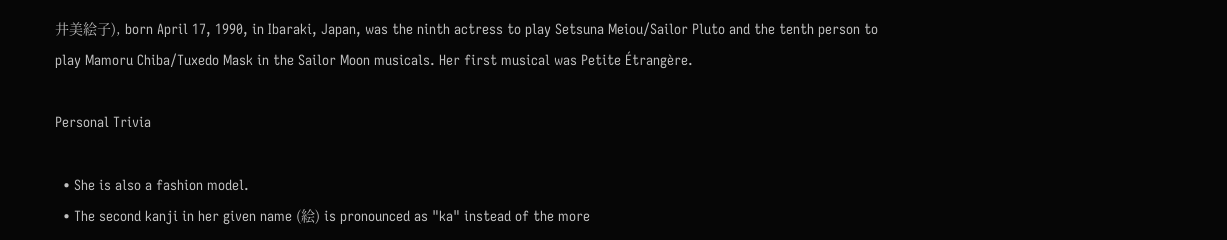井美絵子), born April 17, 1990, in Ibaraki, Japan, was the ninth actress to play Setsuna Meiou/Sailor Pluto and the tenth person to play Mamoru Chiba/Tuxedo Mask in the Sailor Moon musicals. Her first musical was Petite Étrangère.

Personal Trivia

  • She is also a fashion model.
  • The second kanji in her given name (絵) is pronounced as "ka" instead of the more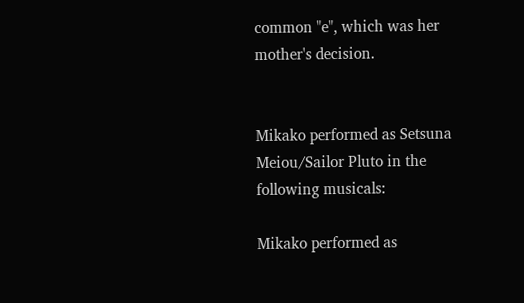common "e", which was her mother's decision.


Mikako performed as Setsuna Meiou/Sailor Pluto in the following musicals:

Mikako performed as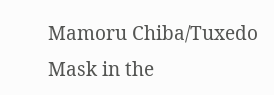Mamoru Chiba/Tuxedo Mask in the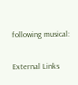following musical:

External Links